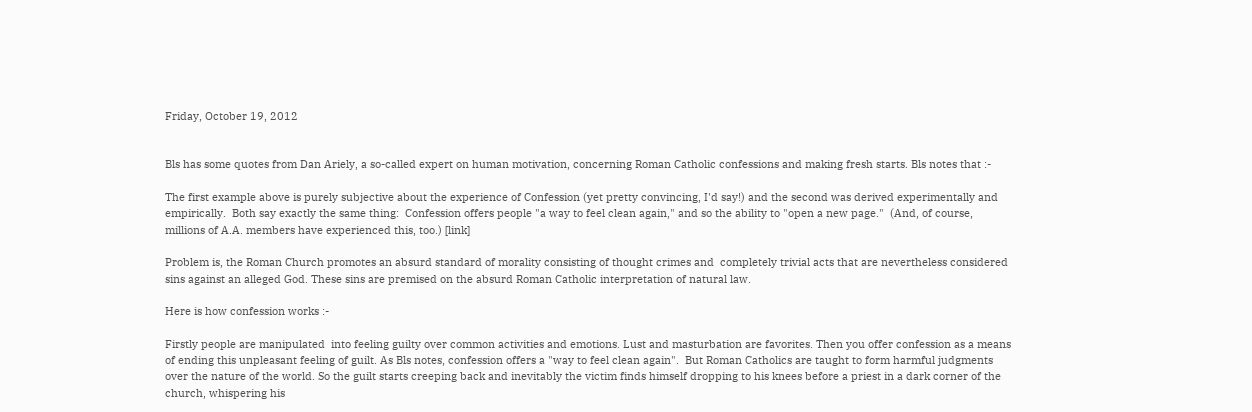Friday, October 19, 2012


Bls has some quotes from Dan Ariely, a so-called expert on human motivation, concerning Roman Catholic confessions and making fresh starts. Bls notes that :-

The first example above is purely subjective about the experience of Confession (yet pretty convincing, I'd say!) and the second was derived experimentally and empirically.  Both say exactly the same thing:  Confession offers people "a way to feel clean again," and so the ability to "open a new page."  (And, of course, millions of A.A. members have experienced this, too.) [link]

Problem is, the Roman Church promotes an absurd standard of morality consisting of thought crimes and  completely trivial acts that are nevertheless considered sins against an alleged God. These sins are premised on the absurd Roman Catholic interpretation of natural law.

Here is how confession works :-

Firstly people are manipulated  into feeling guilty over common activities and emotions. Lust and masturbation are favorites. Then you offer confession as a means of ending this unpleasant feeling of guilt. As Bls notes, confession offers a "way to feel clean again".  But Roman Catholics are taught to form harmful judgments over the nature of the world. So the guilt starts creeping back and inevitably the victim finds himself dropping to his knees before a priest in a dark corner of the church, whispering his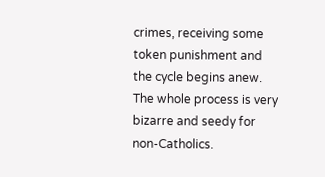crimes, receiving some token punishment and the cycle begins anew. The whole process is very bizarre and seedy for non-Catholics.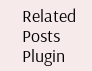Related Posts Plugin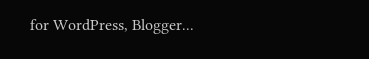for WordPress, Blogger...